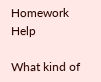Homework Help

What kind of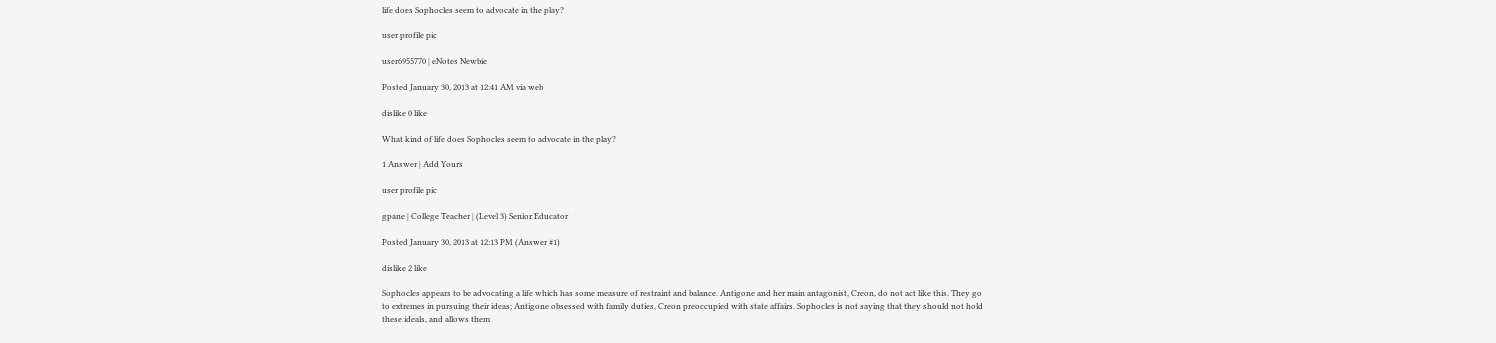life does Sophocles seem to advocate in the play?

user profile pic

user6955770 | eNotes Newbie

Posted January 30, 2013 at 12:41 AM via web

dislike 0 like

What kind of life does Sophocles seem to advocate in the play?

1 Answer | Add Yours

user profile pic

gpane | College Teacher | (Level 3) Senior Educator

Posted January 30, 2013 at 12:13 PM (Answer #1)

dislike 2 like

Sophocles appears to be advocating a life which has some measure of restraint and balance. Antigone and her main antagonist, Creon, do not act like this. They go to extremes in pursuing their ideas; Antigone obsessed with family duties, Creon preoccupied with state affairs. Sophocles is not saying that they should not hold these ideals, and allows them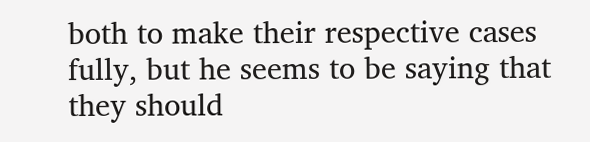both to make their respective cases fully, but he seems to be saying that they should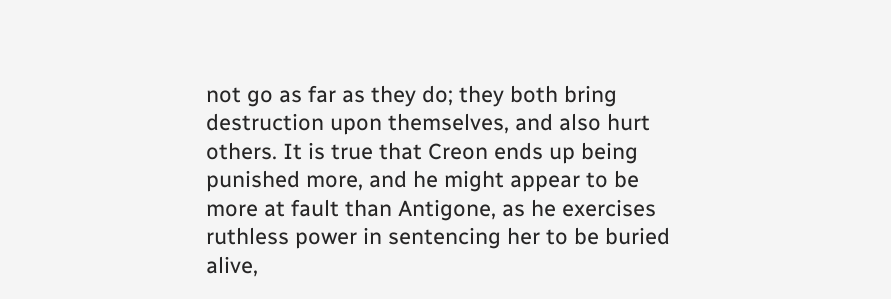not go as far as they do; they both bring destruction upon themselves, and also hurt others. It is true that Creon ends up being punished more, and he might appear to be more at fault than Antigone, as he exercises ruthless power in sentencing her to be buried alive,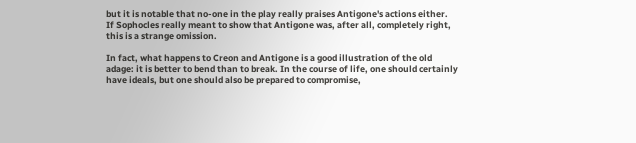but it is notable that no-one in the play really praises Antigone's actions either.  If Sophocles really meant to show that Antigone was, after all, completely right, this is a strange omission.

In fact, what happens to Creon and Antigone is a good illustration of the old adage: it is better to bend than to break. In the course of life, one should certainly have ideals, but one should also be prepared to compromise,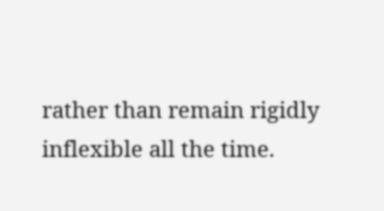rather than remain rigidly inflexible all the time.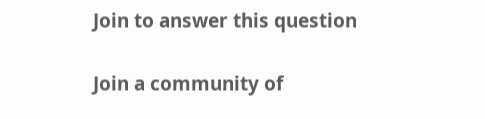Join to answer this question

Join a community of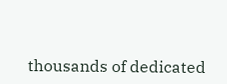thousands of dedicated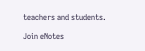teachers and students.

Join eNotes